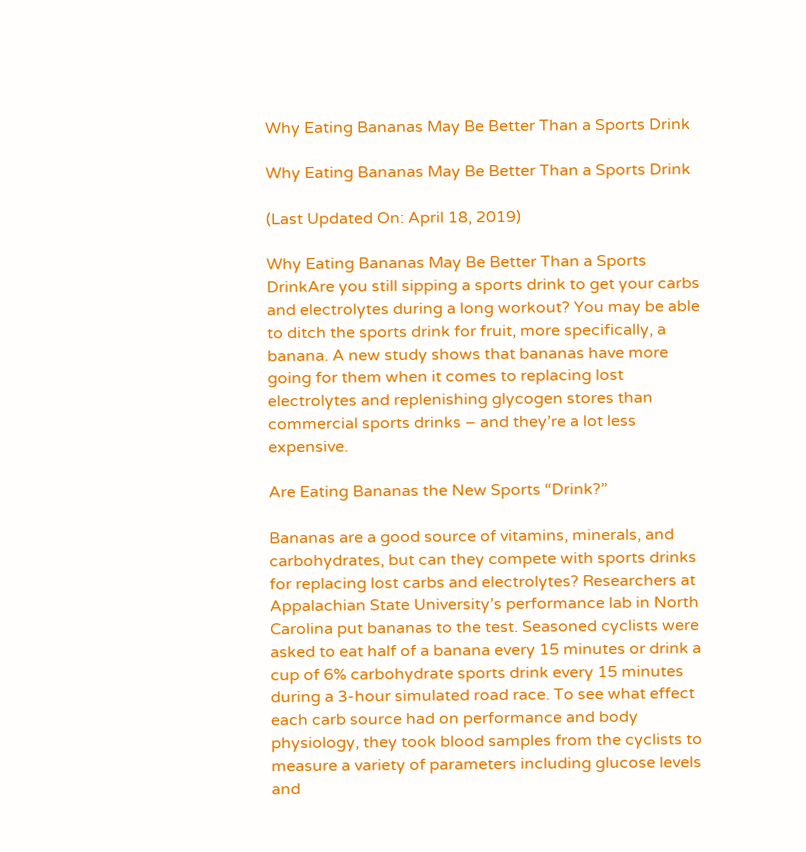Why Eating Bananas May Be Better Than a Sports Drink

Why Eating Bananas May Be Better Than a Sports Drink

(Last Updated On: April 18, 2019)

Why Eating Bananas May Be Better Than a Sports DrinkAre you still sipping a sports drink to get your carbs and electrolytes during a long workout? You may be able to ditch the sports drink for fruit, more specifically, a banana. A new study shows that bananas have more going for them when it comes to replacing lost electrolytes and replenishing glycogen stores than commercial sports drinks – and they’re a lot less expensive.

Are Eating Bananas the New Sports “Drink?”

Bananas are a good source of vitamins, minerals, and carbohydrates, but can they compete with sports drinks for replacing lost carbs and electrolytes? Researchers at Appalachian State University’s performance lab in North Carolina put bananas to the test. Seasoned cyclists were asked to eat half of a banana every 15 minutes or drink a cup of 6% carbohydrate sports drink every 15 minutes during a 3-hour simulated road race. To see what effect each carb source had on performance and body physiology, they took blood samples from the cyclists to measure a variety of parameters including glucose levels and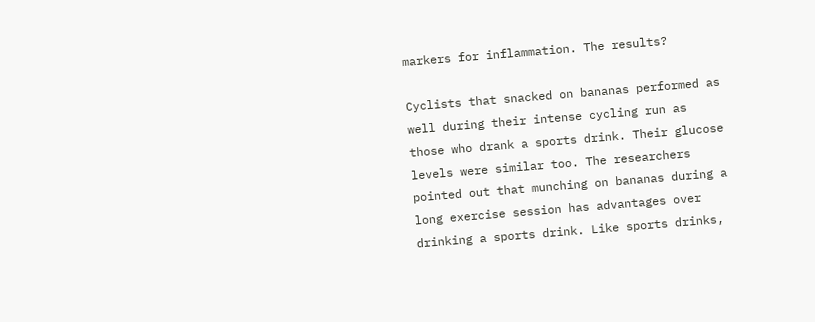markers for inflammation. The results?

Cyclists that snacked on bananas performed as well during their intense cycling run as those who drank a sports drink. Their glucose levels were similar too. The researchers pointed out that munching on bananas during a long exercise session has advantages over drinking a sports drink. Like sports drinks,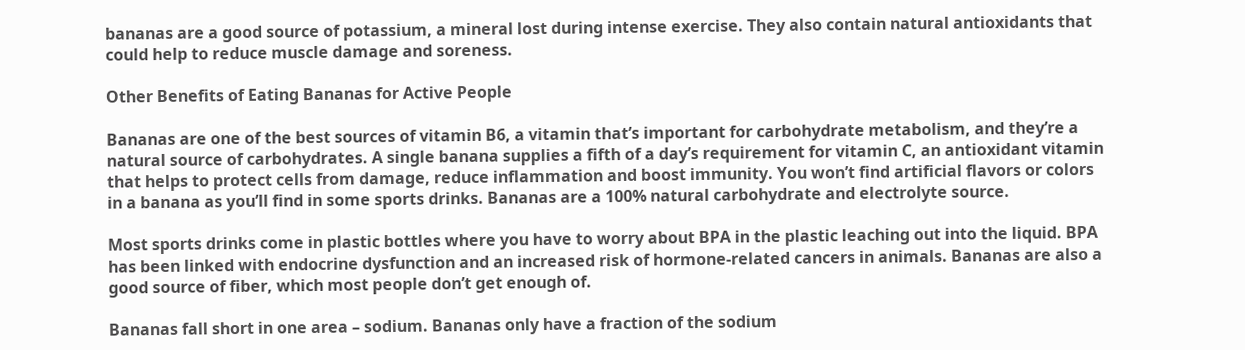bananas are a good source of potassium, a mineral lost during intense exercise. They also contain natural antioxidants that could help to reduce muscle damage and soreness.

Other Benefits of Eating Bananas for Active People

Bananas are one of the best sources of vitamin B6, a vitamin that’s important for carbohydrate metabolism, and they’re a natural source of carbohydrates. A single banana supplies a fifth of a day’s requirement for vitamin C, an antioxidant vitamin that helps to protect cells from damage, reduce inflammation and boost immunity. You won’t find artificial flavors or colors in a banana as you’ll find in some sports drinks. Bananas are a 100% natural carbohydrate and electrolyte source.

Most sports drinks come in plastic bottles where you have to worry about BPA in the plastic leaching out into the liquid. BPA has been linked with endocrine dysfunction and an increased risk of hormone-related cancers in animals. Bananas are also a good source of fiber, which most people don’t get enough of.

Bananas fall short in one area – sodium. Bananas only have a fraction of the sodium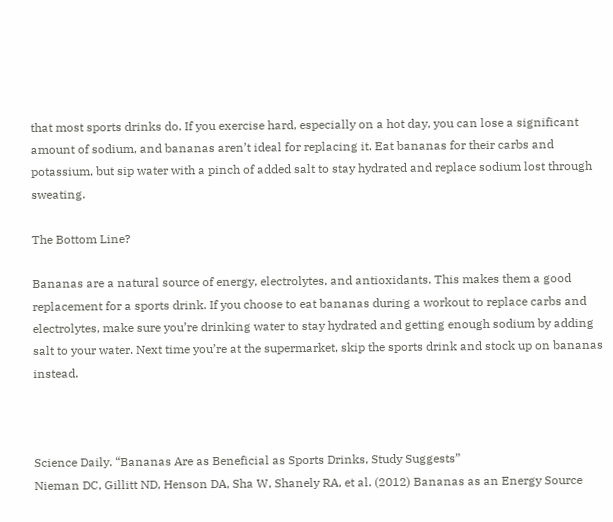that most sports drinks do. If you exercise hard, especially on a hot day, you can lose a significant amount of sodium, and bananas aren’t ideal for replacing it. Eat bananas for their carbs and potassium, but sip water with a pinch of added salt to stay hydrated and replace sodium lost through sweating.

The Bottom Line?

Bananas are a natural source of energy, electrolytes, and antioxidants. This makes them a good replacement for a sports drink. If you choose to eat bananas during a workout to replace carbs and electrolytes, make sure you’re drinking water to stay hydrated and getting enough sodium by adding salt to your water. Next time you’re at the supermarket, skip the sports drink and stock up on bananas instead.



Science Daily. “Bananas Are as Beneficial as Sports Drinks, Study Suggests”
Nieman DC, Gillitt ND, Henson DA, Sha W, Shanely RA, et al. (2012) Bananas as an Energy Source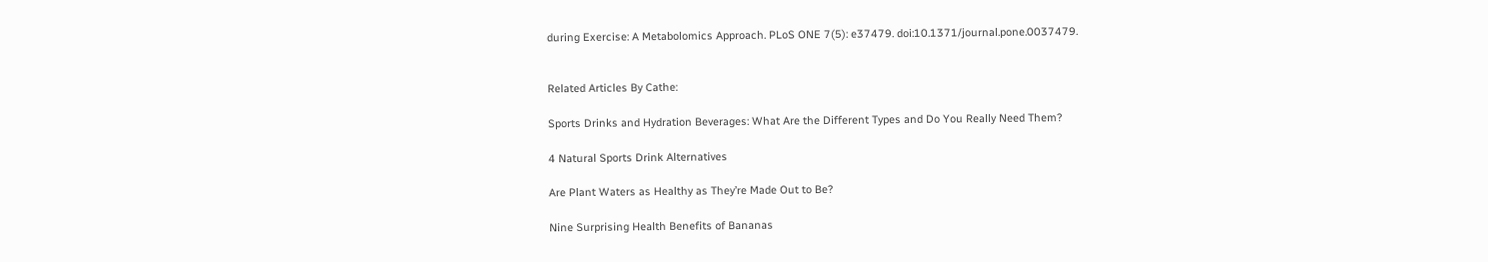during Exercise: A Metabolomics Approach. PLoS ONE 7(5): e37479. doi:10.1371/journal.pone.0037479.


Related Articles By Cathe:

Sports Drinks and Hydration Beverages: What Are the Different Types and Do You Really Need Them?

4 Natural Sports Drink Alternatives

Are Plant Waters as Healthy as They’re Made Out to Be?

Nine Surprising Health Benefits of Bananas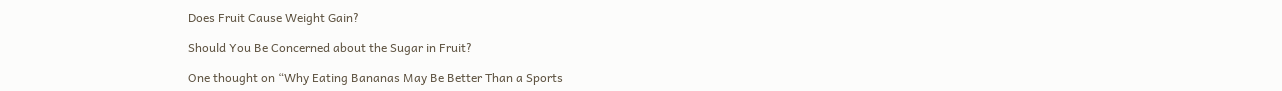Does Fruit Cause Weight Gain?

Should You Be Concerned about the Sugar in Fruit?

One thought on “Why Eating Bananas May Be Better Than a Sports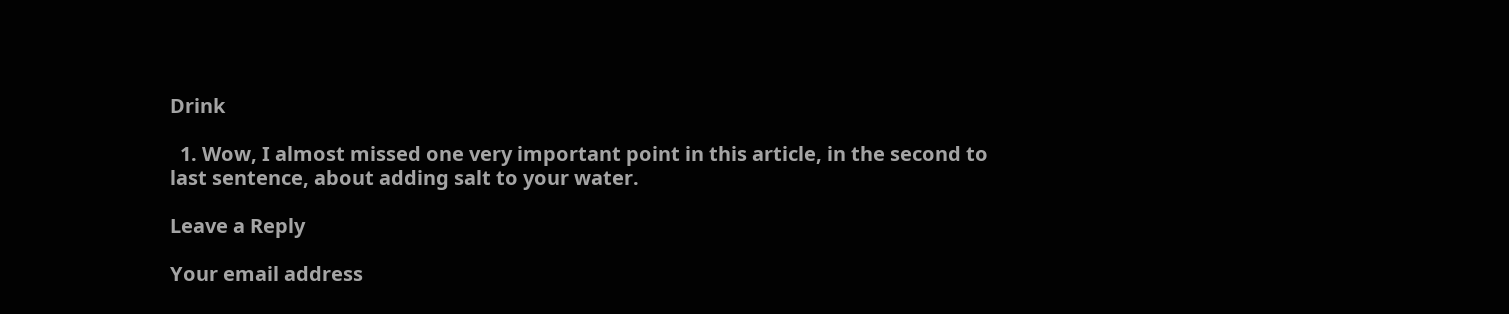Drink

  1. Wow, I almost missed one very important point in this article, in the second to last sentence, about adding salt to your water.

Leave a Reply

Your email address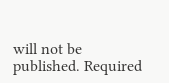will not be published. Required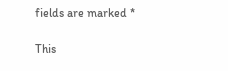fields are marked *

This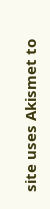site uses Akismet to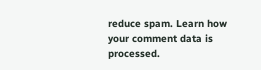reduce spam. Learn how your comment data is processed.